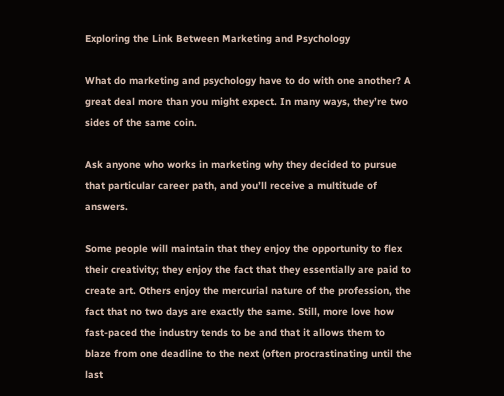Exploring the Link Between Marketing and Psychology

What do marketing and psychology have to do with one another? A great deal more than you might expect. In many ways, they’re two sides of the same coin.

Ask anyone who works in marketing why they decided to pursue that particular career path, and you’ll receive a multitude of answers.

Some people will maintain that they enjoy the opportunity to flex their creativity; they enjoy the fact that they essentially are paid to create art. Others enjoy the mercurial nature of the profession, the fact that no two days are exactly the same. Still, more love how fast-paced the industry tends to be and that it allows them to blaze from one deadline to the next (often procrastinating until the last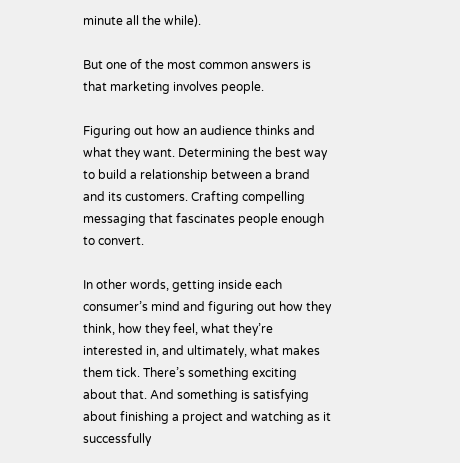minute all the while).

But one of the most common answers is that marketing involves people.

Figuring out how an audience thinks and what they want. Determining the best way to build a relationship between a brand and its customers. Crafting compelling messaging that fascinates people enough to convert.

In other words, getting inside each consumer’s mind and figuring out how they think, how they feel, what they’re interested in, and ultimately, what makes them tick. There’s something exciting about that. And something is satisfying about finishing a project and watching as it successfully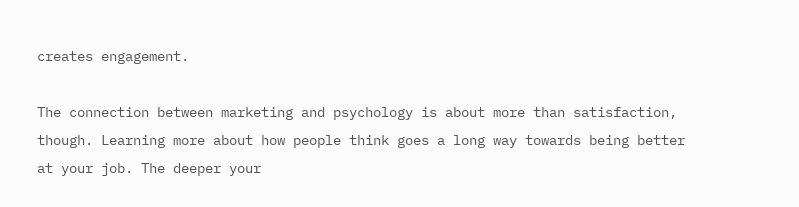creates engagement.

The connection between marketing and psychology is about more than satisfaction, though. Learning more about how people think goes a long way towards being better at your job. The deeper your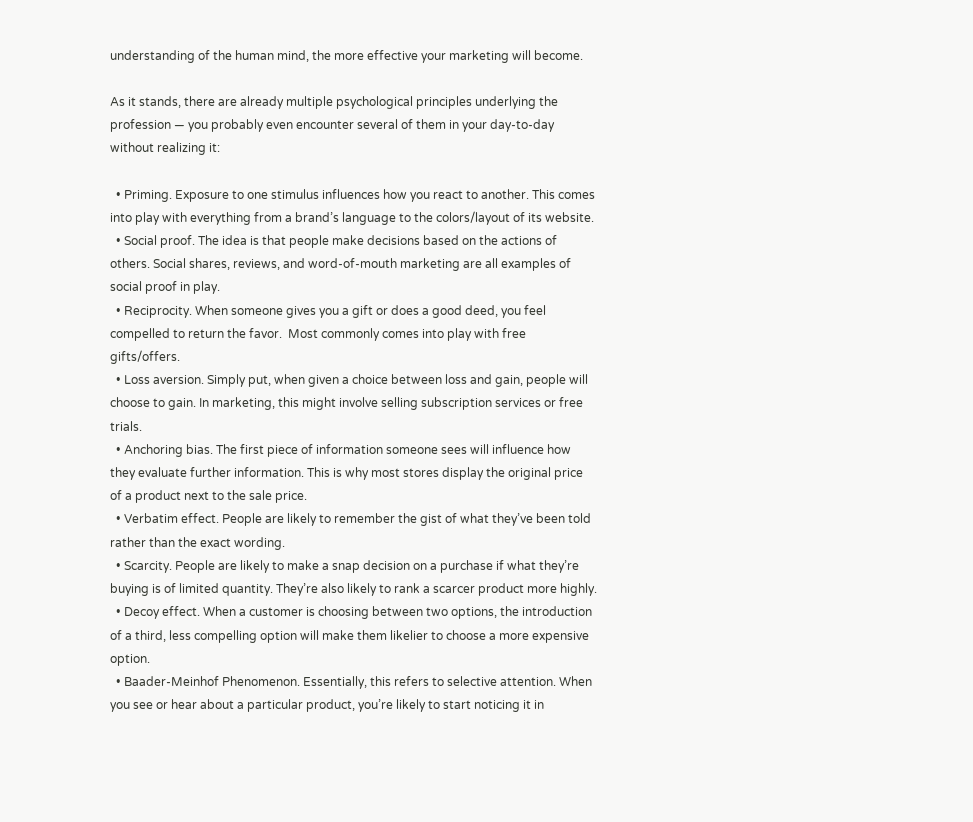understanding of the human mind, the more effective your marketing will become.

As it stands, there are already multiple psychological principles underlying the profession — you probably even encounter several of them in your day-to-day without realizing it:

  • Priming. Exposure to one stimulus influences how you react to another. This comes into play with everything from a brand’s language to the colors/layout of its website.
  • Social proof. The idea is that people make decisions based on the actions of others. Social shares, reviews, and word-of-mouth marketing are all examples of social proof in play.
  • Reciprocity. When someone gives you a gift or does a good deed, you feel compelled to return the favor.  Most commonly comes into play with free gifts/offers.
  • Loss aversion. Simply put, when given a choice between loss and gain, people will choose to gain. In marketing, this might involve selling subscription services or free trials.
  • Anchoring bias. The first piece of information someone sees will influence how they evaluate further information. This is why most stores display the original price of a product next to the sale price.
  • Verbatim effect. People are likely to remember the gist of what they’ve been told rather than the exact wording.
  • Scarcity. People are likely to make a snap decision on a purchase if what they’re buying is of limited quantity. They’re also likely to rank a scarcer product more highly.
  • Decoy effect. When a customer is choosing between two options, the introduction of a third, less compelling option will make them likelier to choose a more expensive option.
  • Baader-Meinhof Phenomenon. Essentially, this refers to selective attention. When you see or hear about a particular product, you’re likely to start noticing it in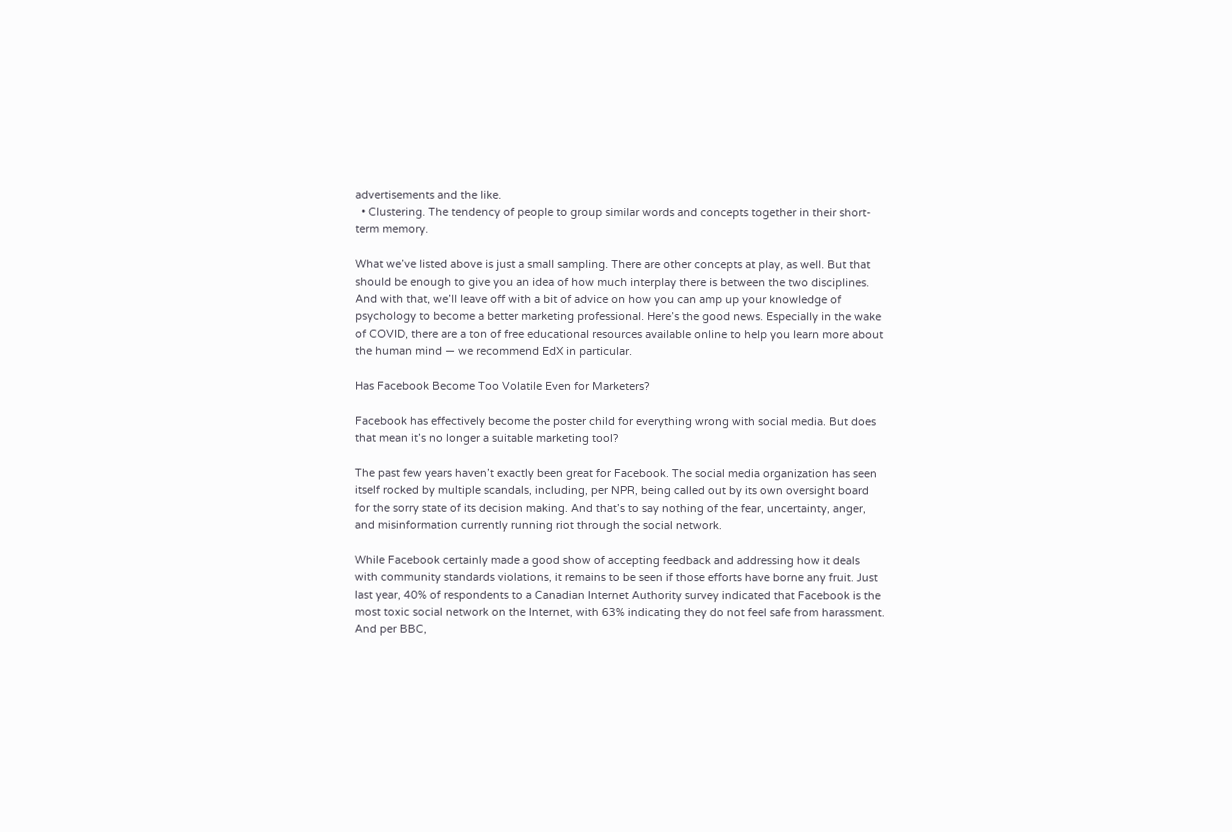advertisements and the like.
  • Clustering. The tendency of people to group similar words and concepts together in their short-term memory.

What we’ve listed above is just a small sampling. There are other concepts at play, as well. But that should be enough to give you an idea of how much interplay there is between the two disciplines. And with that, we’ll leave off with a bit of advice on how you can amp up your knowledge of psychology to become a better marketing professional. Here’s the good news. Especially in the wake of COVID, there are a ton of free educational resources available online to help you learn more about the human mind — we recommend EdX in particular.

Has Facebook Become Too Volatile Even for Marketers?

Facebook has effectively become the poster child for everything wrong with social media. But does that mean it’s no longer a suitable marketing tool?

The past few years haven’t exactly been great for Facebook. The social media organization has seen itself rocked by multiple scandals, including, per NPR, being called out by its own oversight board for the sorry state of its decision making. And that’s to say nothing of the fear, uncertainty, anger, and misinformation currently running riot through the social network.

While Facebook certainly made a good show of accepting feedback and addressing how it deals with community standards violations, it remains to be seen if those efforts have borne any fruit. Just last year, 40% of respondents to a Canadian Internet Authority survey indicated that Facebook is the most toxic social network on the Internet, with 63% indicating they do not feel safe from harassment. And per BBC,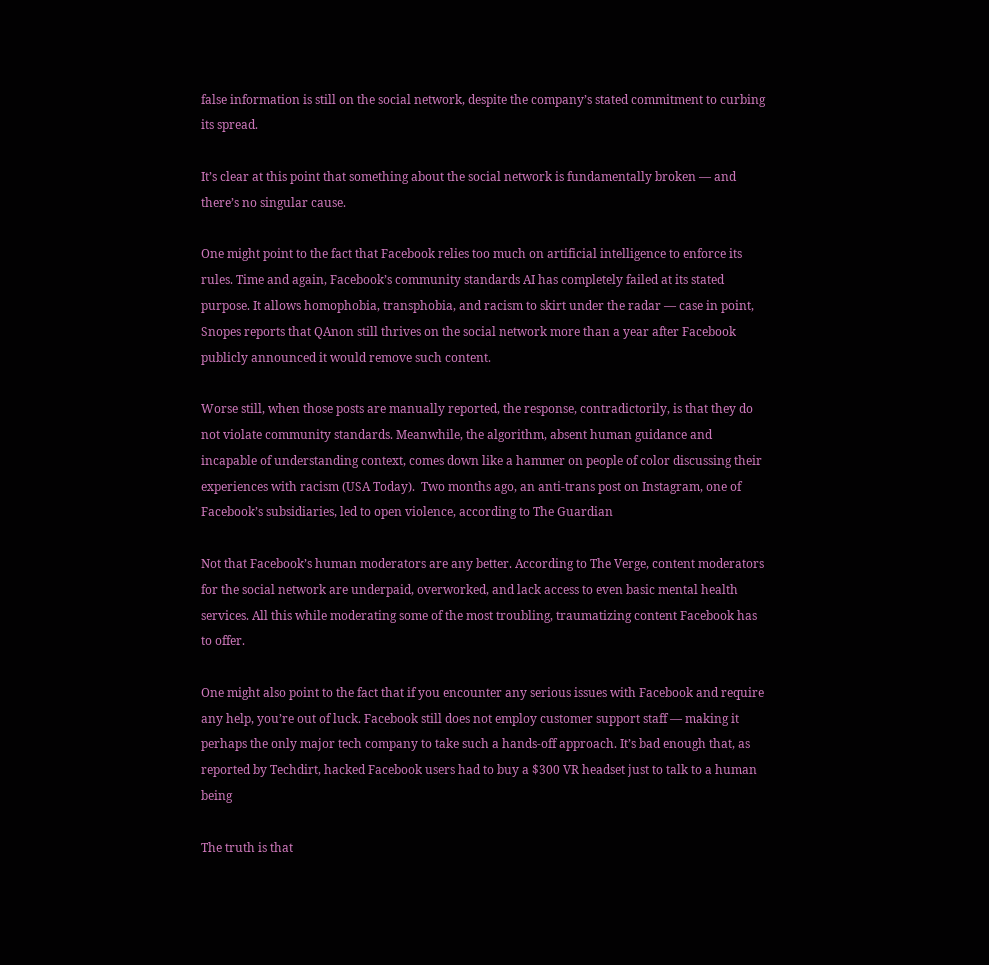false information is still on the social network, despite the company’s stated commitment to curbing its spread.

It’s clear at this point that something about the social network is fundamentally broken — and there’s no singular cause.

One might point to the fact that Facebook relies too much on artificial intelligence to enforce its rules. Time and again, Facebook’s community standards AI has completely failed at its stated purpose. It allows homophobia, transphobia, and racism to skirt under the radar — case in point, Snopes reports that QAnon still thrives on the social network more than a year after Facebook publicly announced it would remove such content.

Worse still, when those posts are manually reported, the response, contradictorily, is that they do not violate community standards. Meanwhile, the algorithm, absent human guidance and incapable of understanding context, comes down like a hammer on people of color discussing their experiences with racism (USA Today).  Two months ago, an anti-trans post on Instagram, one of Facebook’s subsidiaries, led to open violence, according to The Guardian

Not that Facebook’s human moderators are any better. According to The Verge, content moderators for the social network are underpaid, overworked, and lack access to even basic mental health services. All this while moderating some of the most troubling, traumatizing content Facebook has to offer.

One might also point to the fact that if you encounter any serious issues with Facebook and require any help, you’re out of luck. Facebook still does not employ customer support staff — making it perhaps the only major tech company to take such a hands-off approach. It’s bad enough that, as reported by Techdirt, hacked Facebook users had to buy a $300 VR headset just to talk to a human being

The truth is that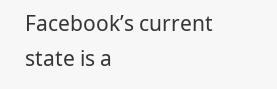Facebook’s current state is a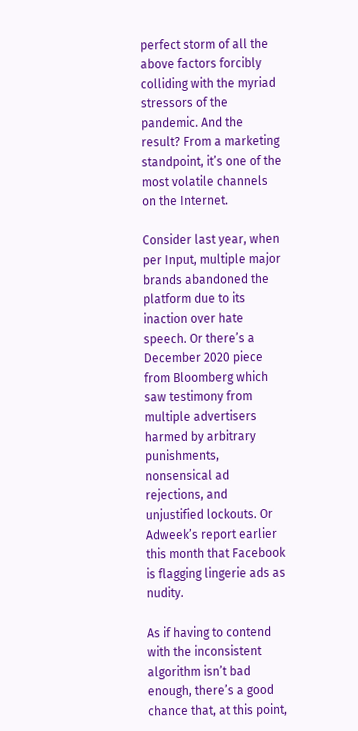perfect storm of all the above factors forcibly colliding with the myriad stressors of the pandemic. And the result? From a marketing standpoint, it’s one of the most volatile channels on the Internet.

Consider last year, when per Input, multiple major brands abandoned the platform due to its inaction over hate speech. Or there’s a December 2020 piece from Bloomberg which saw testimony from multiple advertisers harmed by arbitrary punishments, nonsensical ad rejections, and unjustified lockouts. Or Adweek’s report earlier this month that Facebook is flagging lingerie ads as nudity.

As if having to contend with the inconsistent algorithm isn’t bad enough, there’s a good chance that, at this point,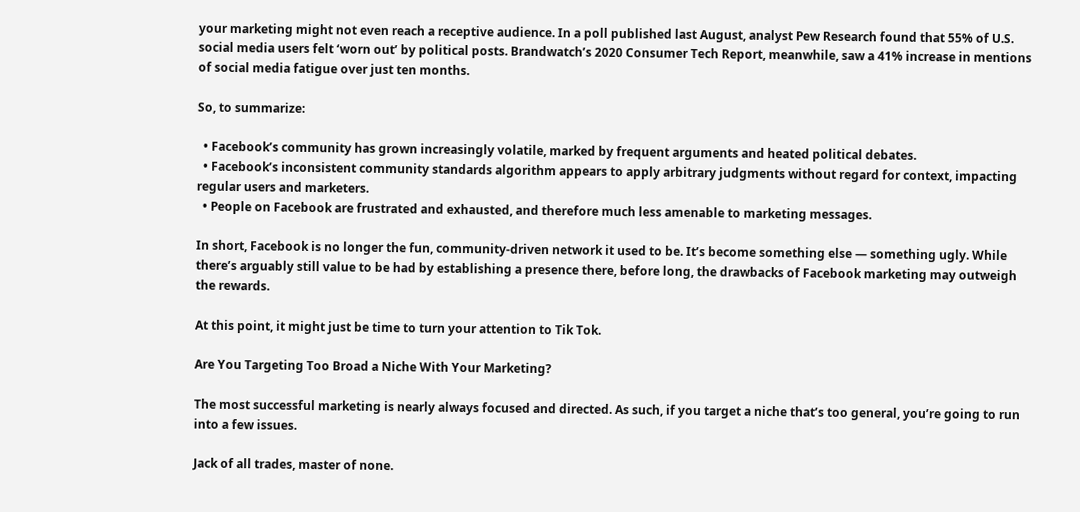your marketing might not even reach a receptive audience. In a poll published last August, analyst Pew Research found that 55% of U.S. social media users felt ‘worn out’ by political posts. Brandwatch’s 2020 Consumer Tech Report, meanwhile, saw a 41% increase in mentions of social media fatigue over just ten months.

So, to summarize:

  • Facebook’s community has grown increasingly volatile, marked by frequent arguments and heated political debates.
  • Facebook’s inconsistent community standards algorithm appears to apply arbitrary judgments without regard for context, impacting regular users and marketers.
  • People on Facebook are frustrated and exhausted, and therefore much less amenable to marketing messages.

In short, Facebook is no longer the fun, community-driven network it used to be. It’s become something else — something ugly. While there’s arguably still value to be had by establishing a presence there, before long, the drawbacks of Facebook marketing may outweigh the rewards.

At this point, it might just be time to turn your attention to Tik Tok.

Are You Targeting Too Broad a Niche With Your Marketing?

The most successful marketing is nearly always focused and directed. As such, if you target a niche that’s too general, you’re going to run into a few issues.

Jack of all trades, master of none.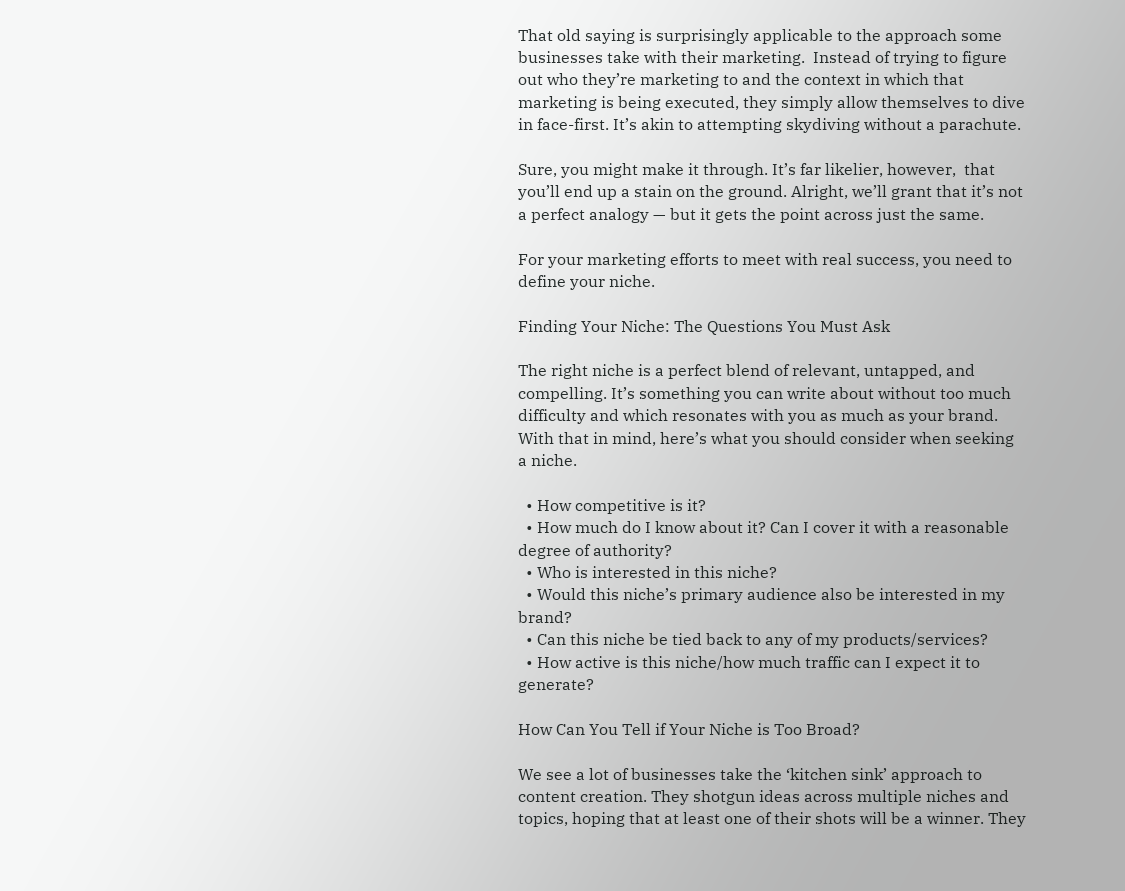That old saying is surprisingly applicable to the approach some businesses take with their marketing.  Instead of trying to figure out who they’re marketing to and the context in which that marketing is being executed, they simply allow themselves to dive in face-first. It’s akin to attempting skydiving without a parachute.

Sure, you might make it through. It’s far likelier, however,  that you’ll end up a stain on the ground. Alright, we’ll grant that it’s not a perfect analogy — but it gets the point across just the same.

For your marketing efforts to meet with real success, you need to define your niche.

Finding Your Niche: The Questions You Must Ask

The right niche is a perfect blend of relevant, untapped, and compelling. It’s something you can write about without too much difficulty and which resonates with you as much as your brand. With that in mind, here’s what you should consider when seeking a niche.

  • How competitive is it?
  • How much do I know about it? Can I cover it with a reasonable degree of authority?
  • Who is interested in this niche?
  • Would this niche’s primary audience also be interested in my brand?
  • Can this niche be tied back to any of my products/services?
  • How active is this niche/how much traffic can I expect it to generate?

How Can You Tell if Your Niche is Too Broad?

We see a lot of businesses take the ‘kitchen sink’ approach to content creation. They shotgun ideas across multiple niches and topics, hoping that at least one of their shots will be a winner. They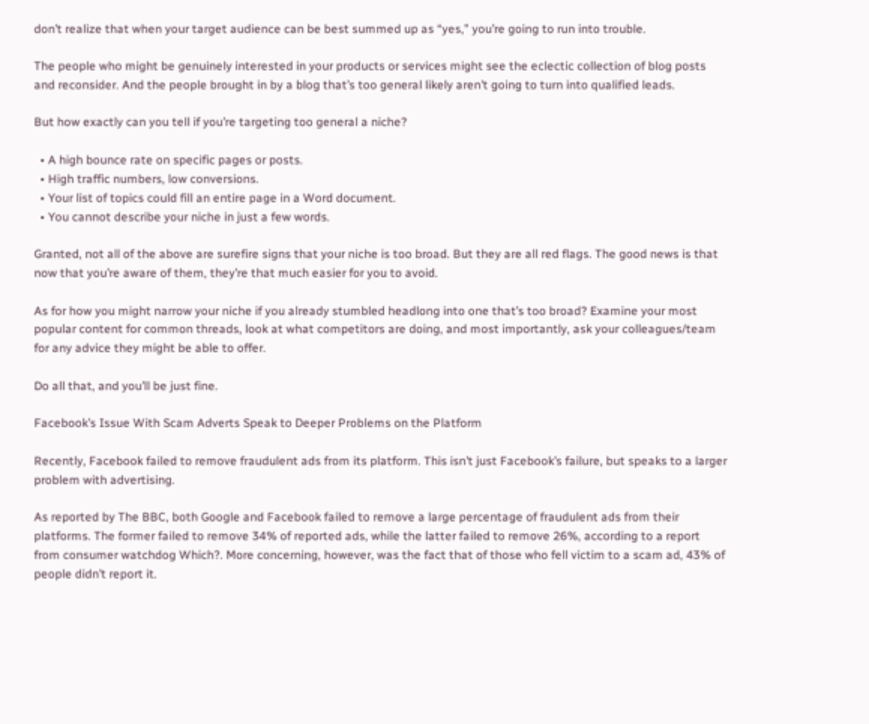don’t realize that when your target audience can be best summed up as “yes,” you’re going to run into trouble.

The people who might be genuinely interested in your products or services might see the eclectic collection of blog posts and reconsider. And the people brought in by a blog that’s too general likely aren’t going to turn into qualified leads.

But how exactly can you tell if you’re targeting too general a niche?

  • A high bounce rate on specific pages or posts.
  • High traffic numbers, low conversions.
  • Your list of topics could fill an entire page in a Word document.
  • You cannot describe your niche in just a few words.

Granted, not all of the above are surefire signs that your niche is too broad. But they are all red flags. The good news is that now that you’re aware of them, they’re that much easier for you to avoid.

As for how you might narrow your niche if you already stumbled headlong into one that’s too broad? Examine your most popular content for common threads, look at what competitors are doing, and most importantly, ask your colleagues/team for any advice they might be able to offer.

Do all that, and you’ll be just fine.

Facebook’s Issue With Scam Adverts Speak to Deeper Problems on the Platform

Recently, Facebook failed to remove fraudulent ads from its platform. This isn’t just Facebook’s failure, but speaks to a larger problem with advertising.

As reported by The BBC, both Google and Facebook failed to remove a large percentage of fraudulent ads from their platforms. The former failed to remove 34% of reported ads, while the latter failed to remove 26%, according to a report from consumer watchdog Which?. More concerning, however, was the fact that of those who fell victim to a scam ad, 43% of people didn’t report it.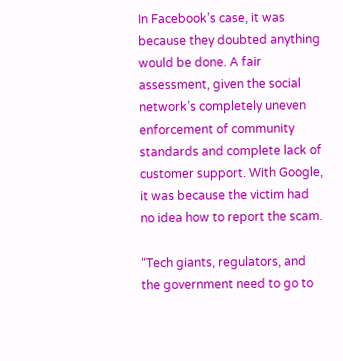In Facebook’s case, it was because they doubted anything would be done. A fair assessment, given the social network’s completely uneven enforcement of community standards and complete lack of customer support. With Google, it was because the victim had no idea how to report the scam.

“Tech giants, regulators, and the government need to go to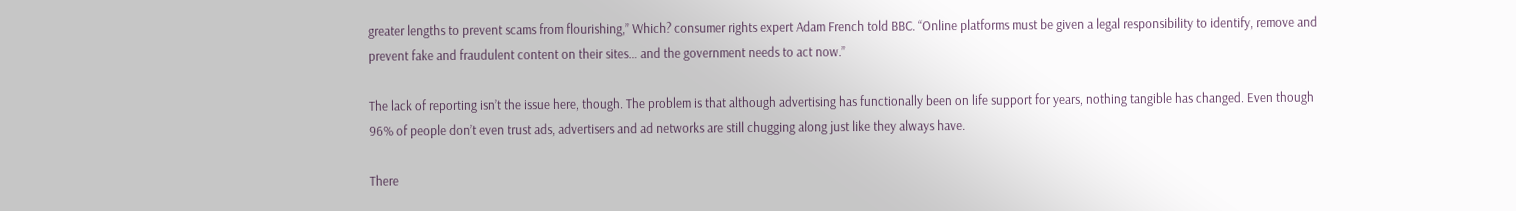greater lengths to prevent scams from flourishing,” Which? consumer rights expert Adam French told BBC. “Online platforms must be given a legal responsibility to identify, remove and prevent fake and fraudulent content on their sites… and the government needs to act now.”

The lack of reporting isn’t the issue here, though. The problem is that although advertising has functionally been on life support for years, nothing tangible has changed. Even though 96% of people don’t even trust ads, advertisers and ad networks are still chugging along just like they always have.

There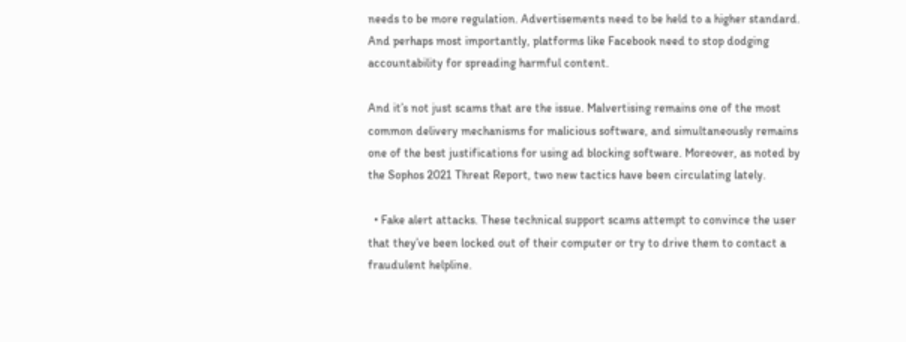needs to be more regulation. Advertisements need to be held to a higher standard. And perhaps most importantly, platforms like Facebook need to stop dodging accountability for spreading harmful content.

And it’s not just scams that are the issue. Malvertising remains one of the most common delivery mechanisms for malicious software, and simultaneously remains one of the best justifications for using ad blocking software. Moreover, as noted by the Sophos 2021 Threat Report, two new tactics have been circulating lately.

  • Fake alert attacks. These technical support scams attempt to convince the user that they’ve been locked out of their computer or try to drive them to contact a fraudulent helpline.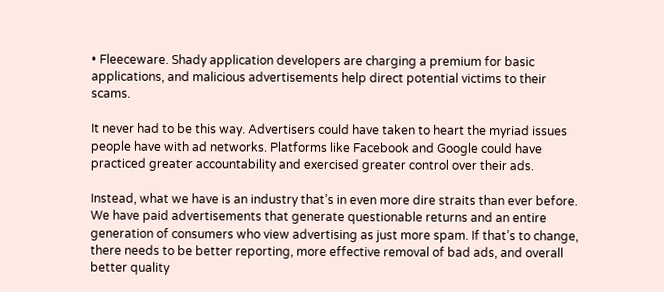• Fleeceware. Shady application developers are charging a premium for basic applications, and malicious advertisements help direct potential victims to their scams.

It never had to be this way. Advertisers could have taken to heart the myriad issues people have with ad networks. Platforms like Facebook and Google could have practiced greater accountability and exercised greater control over their ads.

Instead, what we have is an industry that’s in even more dire straits than ever before. We have paid advertisements that generate questionable returns and an entire generation of consumers who view advertising as just more spam. If that’s to change, there needs to be better reporting, more effective removal of bad ads, and overall better quality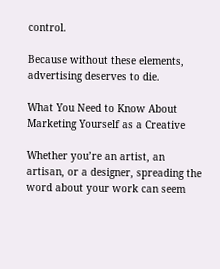control.

Because without these elements, advertising deserves to die.

What You Need to Know About Marketing Yourself as a Creative

Whether you’re an artist, an artisan, or a designer, spreading the word about your work can seem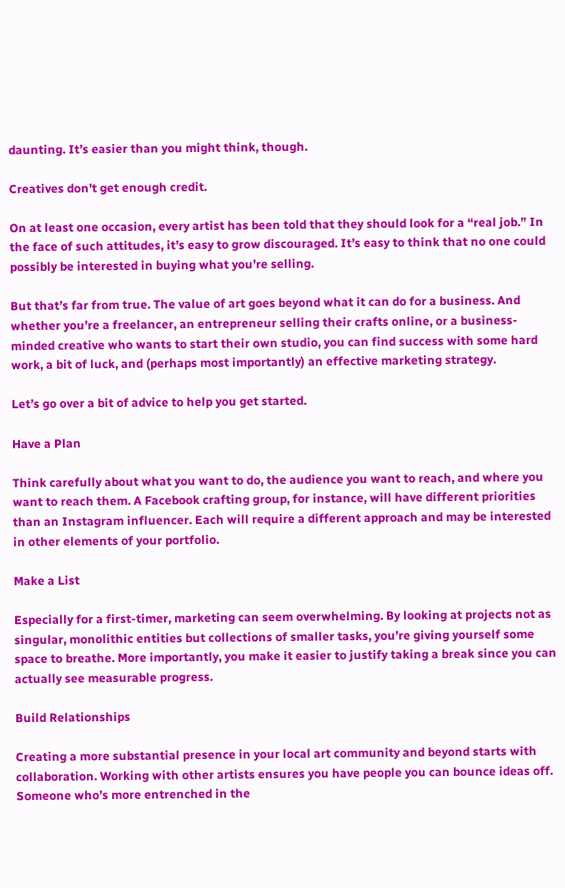daunting. It’s easier than you might think, though.

Creatives don’t get enough credit.

On at least one occasion, every artist has been told that they should look for a “real job.” In the face of such attitudes, it’s easy to grow discouraged. It’s easy to think that no one could possibly be interested in buying what you’re selling.

But that’s far from true. The value of art goes beyond what it can do for a business. And whether you’re a freelancer, an entrepreneur selling their crafts online, or a business-minded creative who wants to start their own studio, you can find success with some hard work, a bit of luck, and (perhaps most importantly) an effective marketing strategy.

Let’s go over a bit of advice to help you get started.

Have a Plan

Think carefully about what you want to do, the audience you want to reach, and where you want to reach them. A Facebook crafting group, for instance, will have different priorities than an Instagram influencer. Each will require a different approach and may be interested in other elements of your portfolio.

Make a List

Especially for a first-timer, marketing can seem overwhelming. By looking at projects not as singular, monolithic entities but collections of smaller tasks, you’re giving yourself some space to breathe. More importantly, you make it easier to justify taking a break since you can actually see measurable progress.

Build Relationships

Creating a more substantial presence in your local art community and beyond starts with collaboration. Working with other artists ensures you have people you can bounce ideas off. Someone who’s more entrenched in the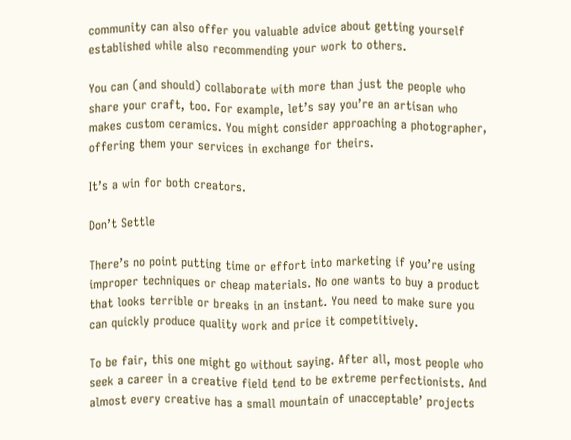community can also offer you valuable advice about getting yourself established while also recommending your work to others.

You can (and should) collaborate with more than just the people who share your craft, too. For example, let’s say you’re an artisan who makes custom ceramics. You might consider approaching a photographer, offering them your services in exchange for theirs.

It’s a win for both creators.

Don’t Settle

There’s no point putting time or effort into marketing if you’re using improper techniques or cheap materials. No one wants to buy a product that looks terrible or breaks in an instant. You need to make sure you can quickly produce quality work and price it competitively.

To be fair, this one might go without saying. After all, most people who seek a career in a creative field tend to be extreme perfectionists. And almost every creative has a small mountain of unacceptable’ projects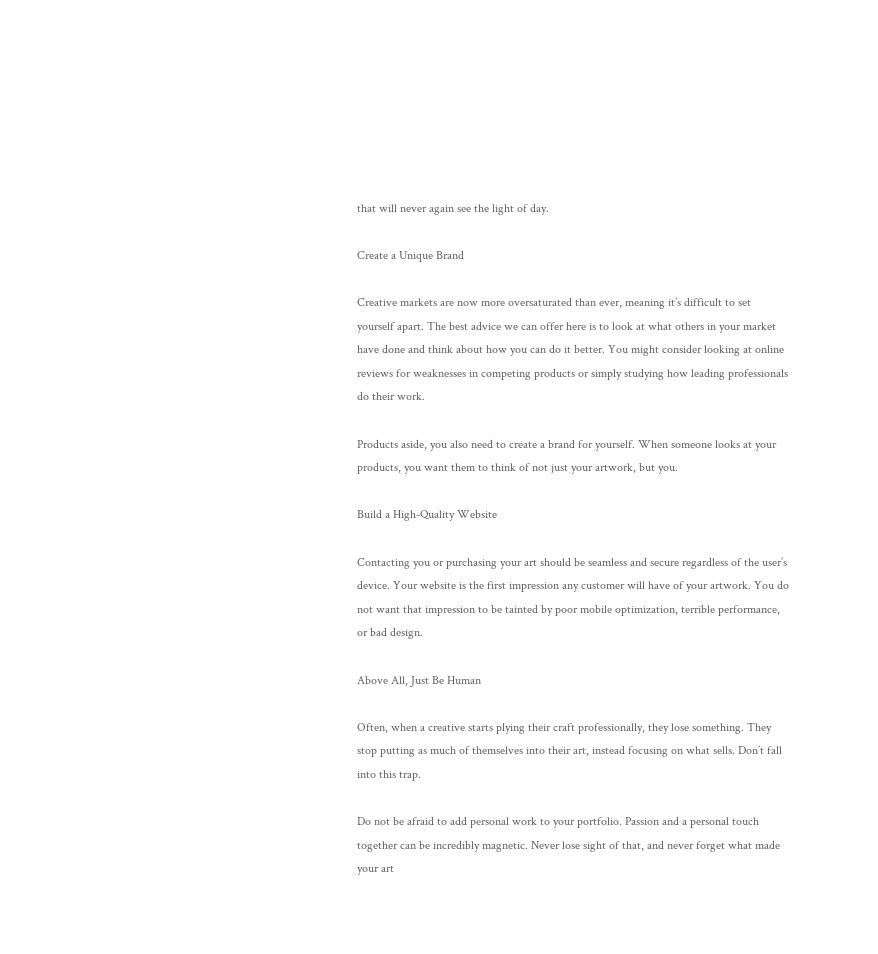that will never again see the light of day.

Create a Unique Brand

Creative markets are now more oversaturated than ever, meaning it’s difficult to set yourself apart. The best advice we can offer here is to look at what others in your market have done and think about how you can do it better. You might consider looking at online reviews for weaknesses in competing products or simply studying how leading professionals do their work.

Products aside, you also need to create a brand for yourself. When someone looks at your products, you want them to think of not just your artwork, but you.

Build a High-Quality Website

Contacting you or purchasing your art should be seamless and secure regardless of the user’s device. Your website is the first impression any customer will have of your artwork. You do not want that impression to be tainted by poor mobile optimization, terrible performance, or bad design.

Above All, Just Be Human

Often, when a creative starts plying their craft professionally, they lose something. They stop putting as much of themselves into their art, instead focusing on what sells. Don’t fall into this trap.

Do not be afraid to add personal work to your portfolio. Passion and a personal touch together can be incredibly magnetic. Never lose sight of that, and never forget what made your art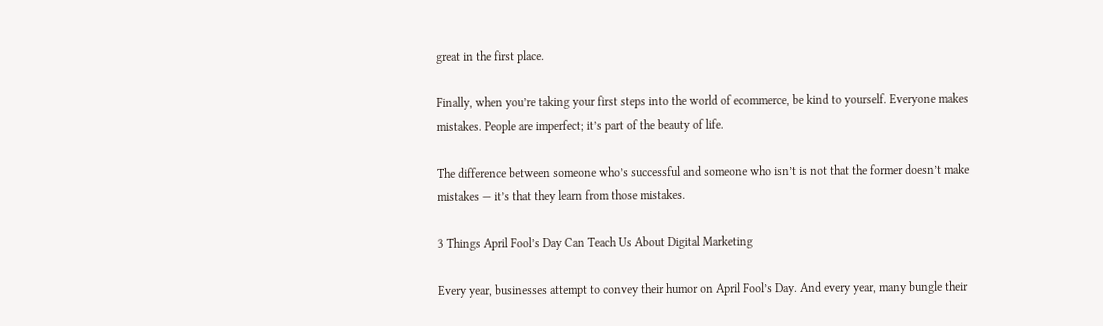great in the first place.

Finally, when you’re taking your first steps into the world of ecommerce, be kind to yourself. Everyone makes mistakes. People are imperfect; it’s part of the beauty of life.

The difference between someone who’s successful and someone who isn’t is not that the former doesn’t make mistakes — it’s that they learn from those mistakes.

3 Things April Fool’s Day Can Teach Us About Digital Marketing

Every year, businesses attempt to convey their humor on April Fool’s Day. And every year, many bungle their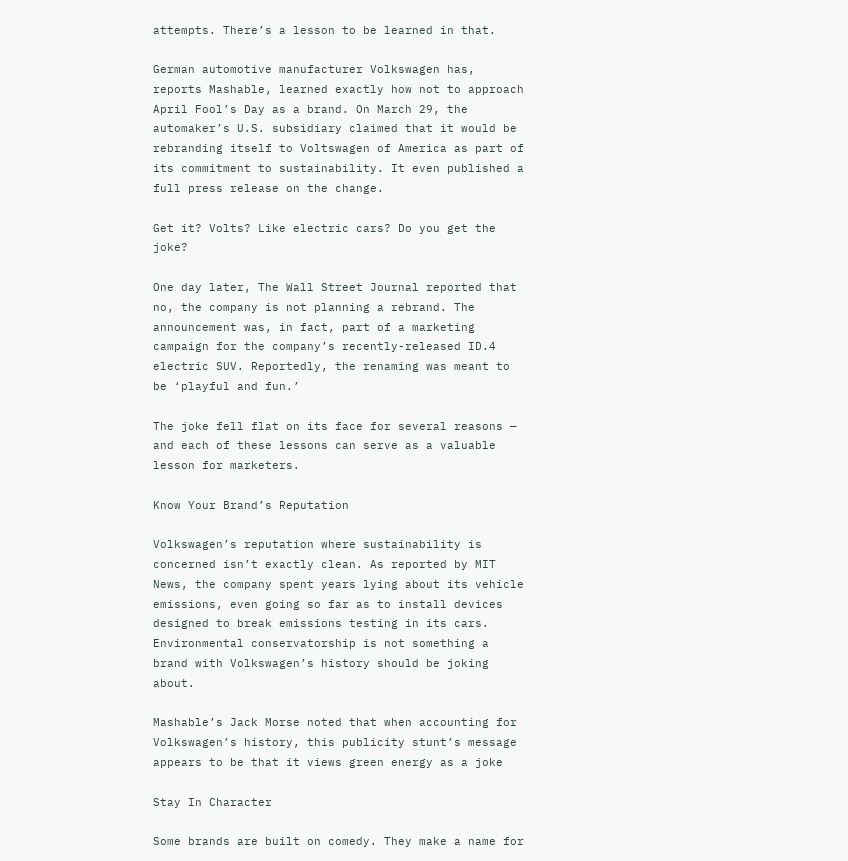attempts. There’s a lesson to be learned in that.

German automotive manufacturer Volkswagen has, reports Mashable, learned exactly how not to approach April Fool’s Day as a brand. On March 29, the automaker’s U.S. subsidiary claimed that it would be rebranding itself to Voltswagen of America as part of its commitment to sustainability. It even published a full press release on the change.

Get it? Volts? Like electric cars? Do you get the joke?

One day later, The Wall Street Journal reported that no, the company is not planning a rebrand. The announcement was, in fact, part of a marketing campaign for the company’s recently-released ID.4 electric SUV. Reportedly, the renaming was meant to be ‘playful and fun.’

The joke fell flat on its face for several reasons — and each of these lessons can serve as a valuable lesson for marketers.

Know Your Brand’s Reputation

Volkswagen’s reputation where sustainability is concerned isn’t exactly clean. As reported by MIT News, the company spent years lying about its vehicle emissions, even going so far as to install devices designed to break emissions testing in its cars. Environmental conservatorship is not something a brand with Volkswagen’s history should be joking about.

Mashable’s Jack Morse noted that when accounting for Volkswagen’s history, this publicity stunt’s message appears to be that it views green energy as a joke

Stay In Character

Some brands are built on comedy. They make a name for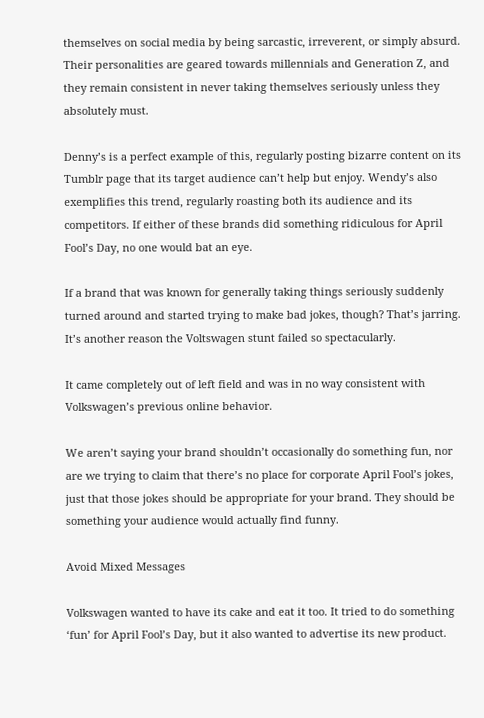themselves on social media by being sarcastic, irreverent, or simply absurd.  Their personalities are geared towards millennials and Generation Z, and they remain consistent in never taking themselves seriously unless they absolutely must.

Denny’s is a perfect example of this, regularly posting bizarre content on its Tumblr page that its target audience can’t help but enjoy. Wendy’s also exemplifies this trend, regularly roasting both its audience and its competitors. If either of these brands did something ridiculous for April Fool’s Day, no one would bat an eye.

If a brand that was known for generally taking things seriously suddenly turned around and started trying to make bad jokes, though? That’s jarring. It’s another reason the Voltswagen stunt failed so spectacularly.

It came completely out of left field and was in no way consistent with Volkswagen’s previous online behavior.

We aren’t saying your brand shouldn’t occasionally do something fun, nor are we trying to claim that there’s no place for corporate April Fool’s jokes, just that those jokes should be appropriate for your brand. They should be something your audience would actually find funny.

Avoid Mixed Messages

Volkswagen wanted to have its cake and eat it too. It tried to do something ‘fun’ for April Fool’s Day, but it also wanted to advertise its new product.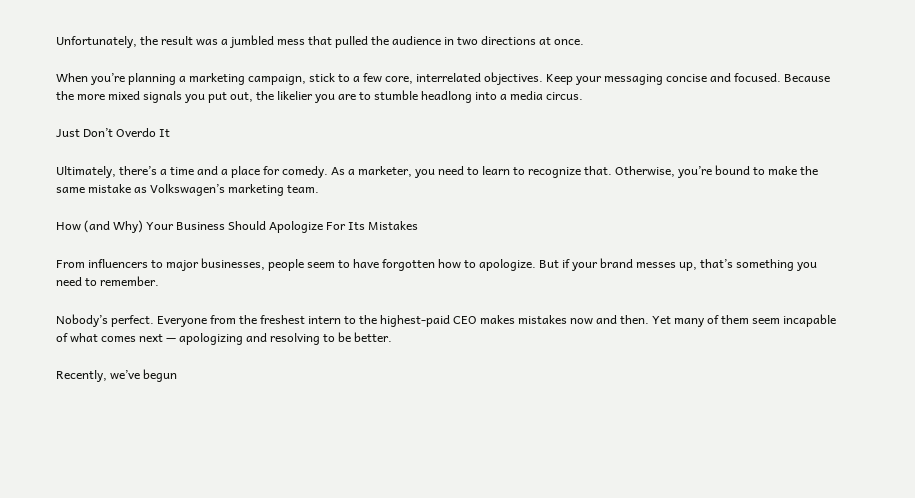Unfortunately, the result was a jumbled mess that pulled the audience in two directions at once.

When you’re planning a marketing campaign, stick to a few core, interrelated objectives. Keep your messaging concise and focused. Because the more mixed signals you put out, the likelier you are to stumble headlong into a media circus.

Just Don’t Overdo It

Ultimately, there’s a time and a place for comedy. As a marketer, you need to learn to recognize that. Otherwise, you’re bound to make the same mistake as Volkswagen’s marketing team.

How (and Why) Your Business Should Apologize For Its Mistakes

From influencers to major businesses, people seem to have forgotten how to apologize. But if your brand messes up, that’s something you need to remember.

Nobody’s perfect. Everyone from the freshest intern to the highest-paid CEO makes mistakes now and then. Yet many of them seem incapable of what comes next — apologizing and resolving to be better.

Recently, we’ve begun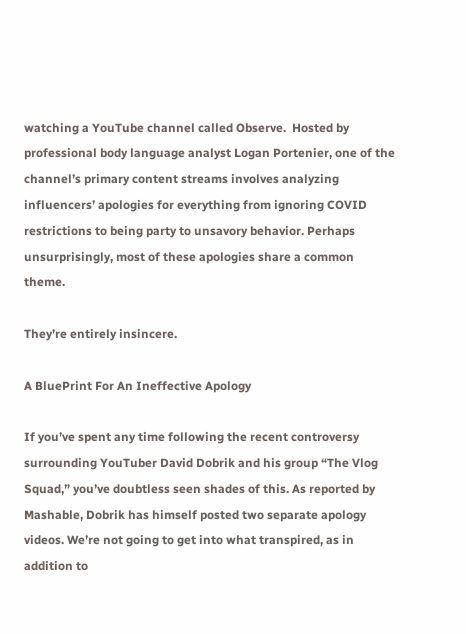watching a YouTube channel called Observe.  Hosted by professional body language analyst Logan Portenier, one of the channel’s primary content streams involves analyzing influencers’ apologies for everything from ignoring COVID restrictions to being party to unsavory behavior. Perhaps unsurprisingly, most of these apologies share a common theme.

They’re entirely insincere.

A BluePrint For An Ineffective Apology

If you’ve spent any time following the recent controversy surrounding YouTuber David Dobrik and his group “The Vlog Squad,” you’ve doubtless seen shades of this. As reported by Mashable, Dobrik has himself posted two separate apology videos. We’re not going to get into what transpired, as in addition to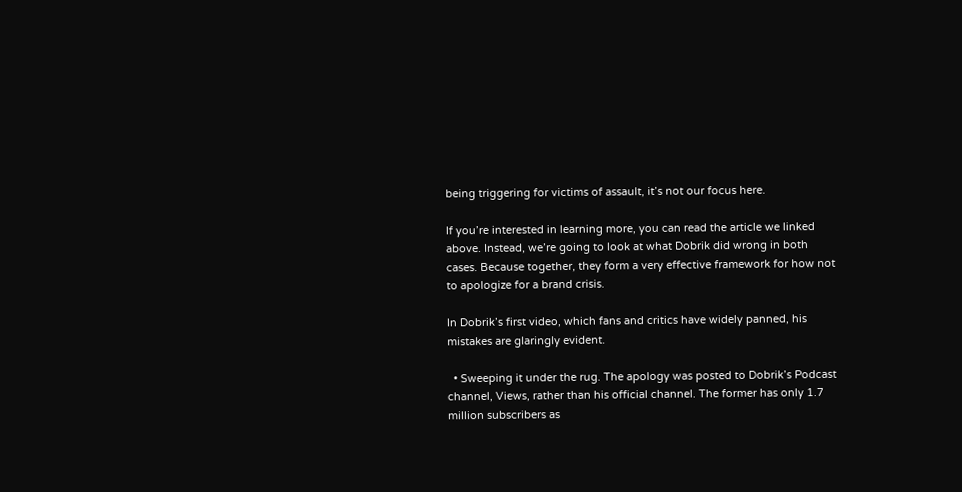being triggering for victims of assault, it’s not our focus here.

If you’re interested in learning more, you can read the article we linked above. Instead, we’re going to look at what Dobrik did wrong in both cases. Because together, they form a very effective framework for how not to apologize for a brand crisis.

In Dobrik’s first video, which fans and critics have widely panned, his mistakes are glaringly evident.

  • Sweeping it under the rug. The apology was posted to Dobrik’s Podcast channel, Views, rather than his official channel. The former has only 1.7 million subscribers as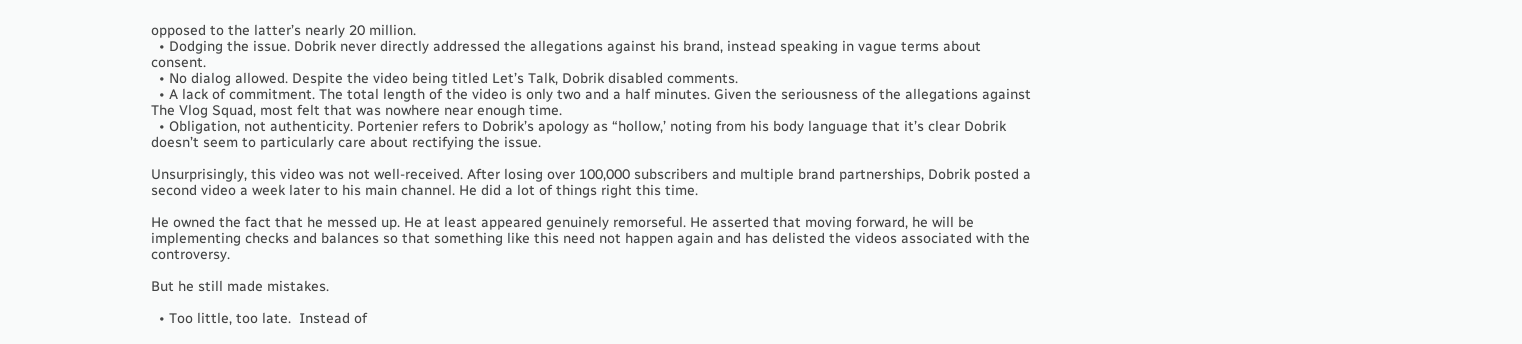opposed to the latter’s nearly 20 million.
  • Dodging the issue. Dobrik never directly addressed the allegations against his brand, instead speaking in vague terms about consent.
  • No dialog allowed. Despite the video being titled Let’s Talk, Dobrik disabled comments.
  • A lack of commitment. The total length of the video is only two and a half minutes. Given the seriousness of the allegations against The Vlog Squad, most felt that was nowhere near enough time.
  • Obligation, not authenticity. Portenier refers to Dobrik’s apology as “hollow,’ noting from his body language that it’s clear Dobrik doesn’t seem to particularly care about rectifying the issue.

Unsurprisingly, this video was not well-received. After losing over 100,000 subscribers and multiple brand partnerships, Dobrik posted a second video a week later to his main channel. He did a lot of things right this time.

He owned the fact that he messed up. He at least appeared genuinely remorseful. He asserted that moving forward, he will be implementing checks and balances so that something like this need not happen again and has delisted the videos associated with the controversy.

But he still made mistakes.

  • Too little, too late.  Instead of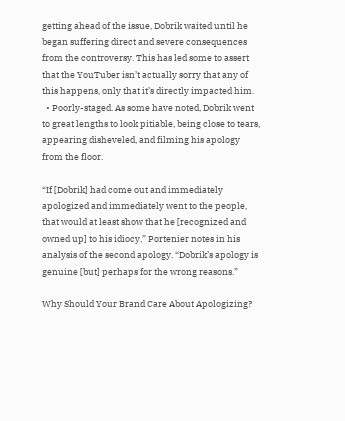getting ahead of the issue, Dobrik waited until he began suffering direct and severe consequences from the controversy. This has led some to assert that the YouTuber isn’t actually sorry that any of this happens, only that it’s directly impacted him.
  • Poorly-staged. As some have noted, Dobrik went to great lengths to look pitiable, being close to tears, appearing disheveled, and filming his apology from the floor.

“If [Dobrik] had come out and immediately apologized and immediately went to the people, that would at least show that he [recognized and owned up] to his idiocy,” Portenier notes in his analysis of the second apology. “Dobrik’s apology is genuine [but] perhaps for the wrong reasons.”

Why Should Your Brand Care About Apologizing?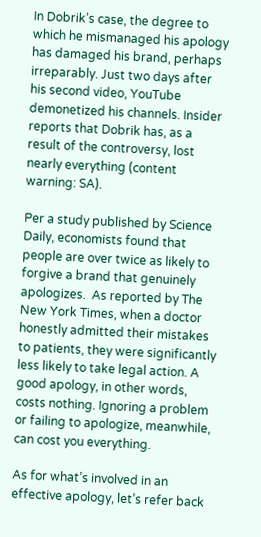In Dobrik’s case, the degree to which he mismanaged his apology has damaged his brand, perhaps irreparably. Just two days after his second video, YouTube demonetized his channels. Insider reports that Dobrik has, as a result of the controversy, lost nearly everything (content warning: SA).

Per a study published by Science Daily, economists found that people are over twice as likely to forgive a brand that genuinely apologizes.  As reported by The New York Times, when a doctor honestly admitted their mistakes to patients, they were significantly less likely to take legal action. A good apology, in other words, costs nothing. Ignoring a problem or failing to apologize, meanwhile, can cost you everything.

As for what’s involved in an effective apology, let’s refer back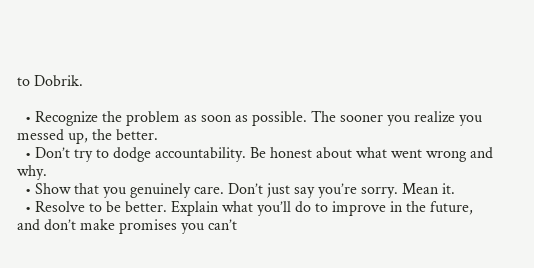to Dobrik.

  • Recognize the problem as soon as possible. The sooner you realize you messed up, the better.
  • Don’t try to dodge accountability. Be honest about what went wrong and why.
  • Show that you genuinely care. Don’t just say you’re sorry. Mean it.
  • Resolve to be better. Explain what you’ll do to improve in the future, and don’t make promises you can’t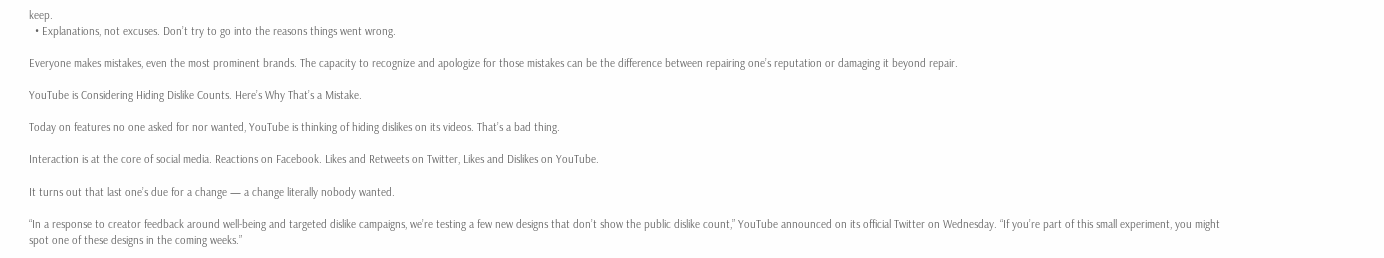keep.
  • Explanations, not excuses. Don’t try to go into the reasons things went wrong.

Everyone makes mistakes, even the most prominent brands. The capacity to recognize and apologize for those mistakes can be the difference between repairing one’s reputation or damaging it beyond repair.

YouTube is Considering Hiding Dislike Counts. Here’s Why That’s a Mistake.

Today on features no one asked for nor wanted, YouTube is thinking of hiding dislikes on its videos. That’s a bad thing.

Interaction is at the core of social media. Reactions on Facebook. Likes and Retweets on Twitter, Likes and Dislikes on YouTube.

It turns out that last one’s due for a change — a change literally nobody wanted.

“In a response to creator feedback around well-being and targeted dislike campaigns, we’re testing a few new designs that don’t show the public dislike count,” YouTube announced on its official Twitter on Wednesday. “If you’re part of this small experiment, you might spot one of these designs in the coming weeks.”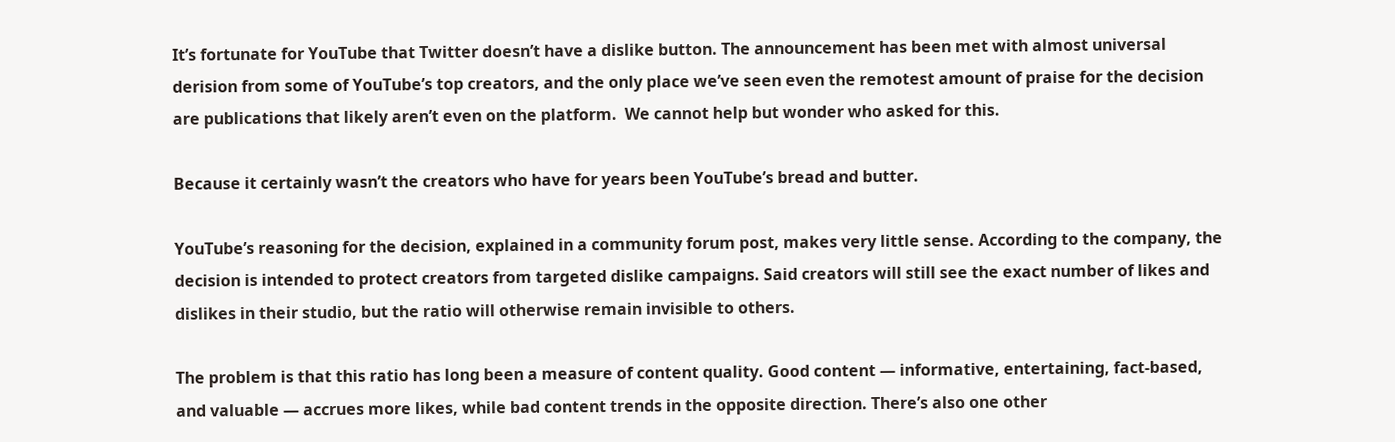It’s fortunate for YouTube that Twitter doesn’t have a dislike button. The announcement has been met with almost universal derision from some of YouTube’s top creators, and the only place we’ve seen even the remotest amount of praise for the decision are publications that likely aren’t even on the platform.  We cannot help but wonder who asked for this.

Because it certainly wasn’t the creators who have for years been YouTube’s bread and butter.

YouTube’s reasoning for the decision, explained in a community forum post, makes very little sense. According to the company, the decision is intended to protect creators from targeted dislike campaigns. Said creators will still see the exact number of likes and dislikes in their studio, but the ratio will otherwise remain invisible to others.

The problem is that this ratio has long been a measure of content quality. Good content — informative, entertaining, fact-based, and valuable — accrues more likes, while bad content trends in the opposite direction. There’s also one other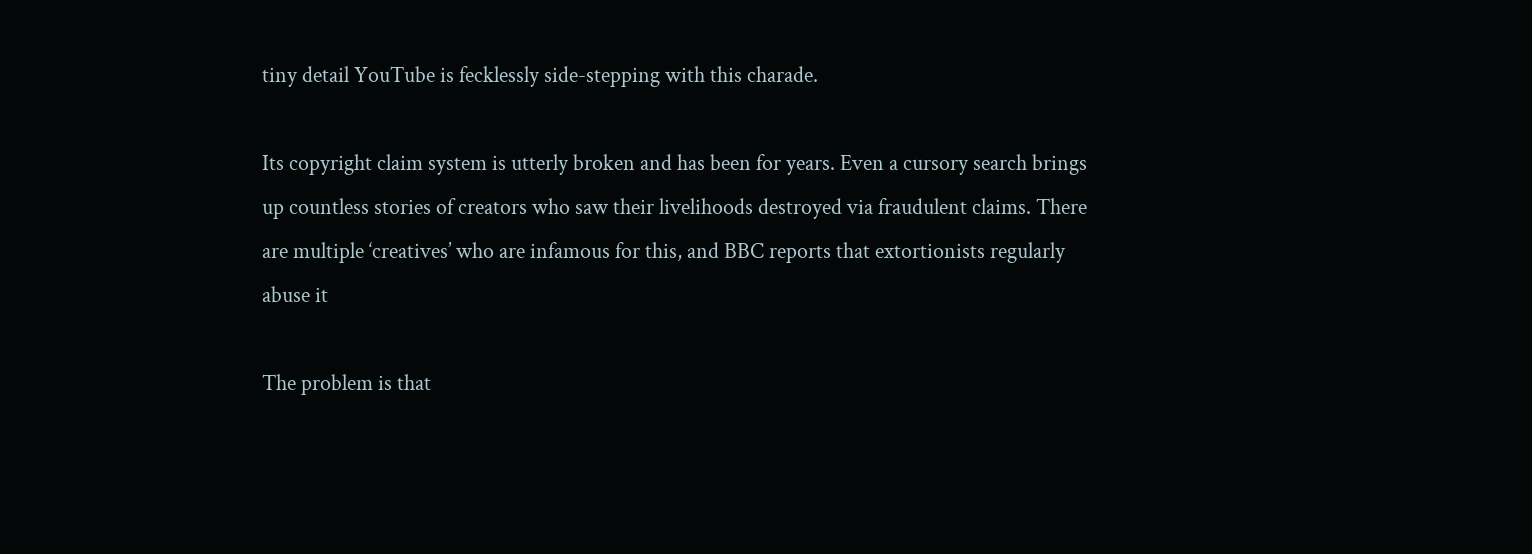tiny detail YouTube is fecklessly side-stepping with this charade.

Its copyright claim system is utterly broken and has been for years. Even a cursory search brings up countless stories of creators who saw their livelihoods destroyed via fraudulent claims. There are multiple ‘creatives’ who are infamous for this, and BBC reports that extortionists regularly abuse it

The problem is that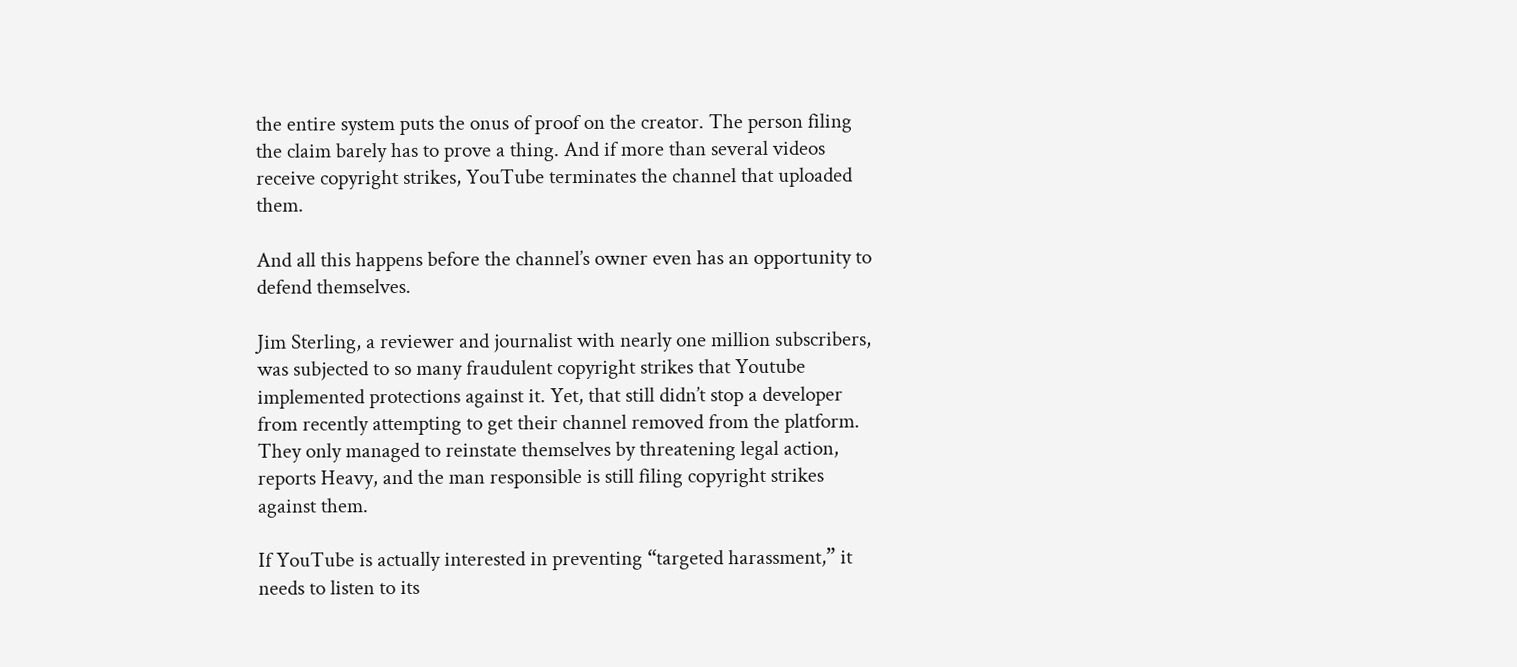the entire system puts the onus of proof on the creator. The person filing the claim barely has to prove a thing. And if more than several videos receive copyright strikes, YouTube terminates the channel that uploaded them.

And all this happens before the channel’s owner even has an opportunity to defend themselves.

Jim Sterling, a reviewer and journalist with nearly one million subscribers, was subjected to so many fraudulent copyright strikes that Youtube implemented protections against it. Yet, that still didn’t stop a developer from recently attempting to get their channel removed from the platform. They only managed to reinstate themselves by threatening legal action, reports Heavy, and the man responsible is still filing copyright strikes against them.

If YouTube is actually interested in preventing “targeted harassment,” it needs to listen to its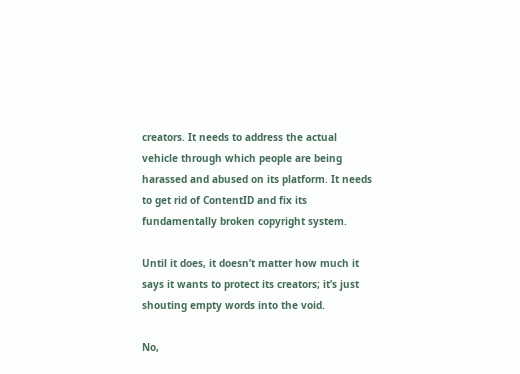creators. It needs to address the actual vehicle through which people are being harassed and abused on its platform. It needs to get rid of ContentID and fix its fundamentally broken copyright system.

Until it does, it doesn’t matter how much it says it wants to protect its creators; it’s just shouting empty words into the void.

No,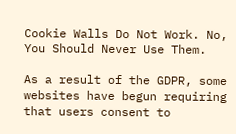Cookie Walls Do Not Work. No, You Should Never Use Them.

As a result of the GDPR, some websites have begun requiring that users consent to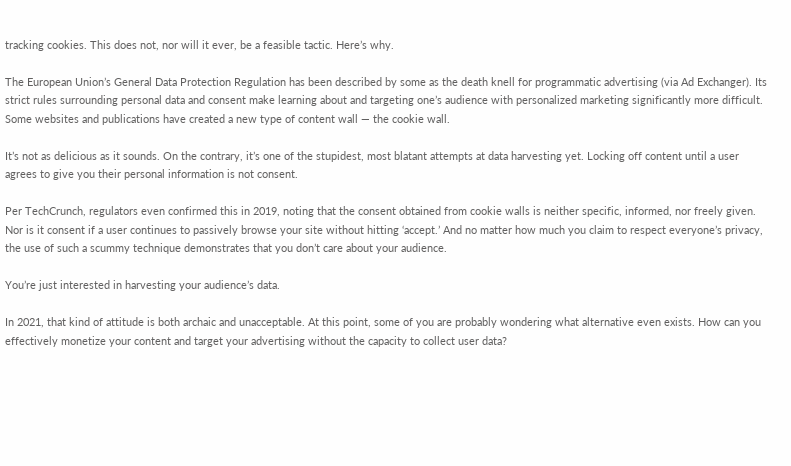tracking cookies. This does not, nor will it ever, be a feasible tactic. Here’s why.

The European Union’s General Data Protection Regulation has been described by some as the death knell for programmatic advertising (via Ad Exchanger). Its strict rules surrounding personal data and consent make learning about and targeting one’s audience with personalized marketing significantly more difficult. Some websites and publications have created a new type of content wall — the cookie wall.

It’s not as delicious as it sounds. On the contrary, it’s one of the stupidest, most blatant attempts at data harvesting yet. Locking off content until a user agrees to give you their personal information is not consent.

Per TechCrunch, regulators even confirmed this in 2019, noting that the consent obtained from cookie walls is neither specific, informed, nor freely given. Nor is it consent if a user continues to passively browse your site without hitting ‘accept.’ And no matter how much you claim to respect everyone’s privacy, the use of such a scummy technique demonstrates that you don’t care about your audience.

You’re just interested in harvesting your audience’s data.

In 2021, that kind of attitude is both archaic and unacceptable. At this point, some of you are probably wondering what alternative even exists. How can you effectively monetize your content and target your advertising without the capacity to collect user data?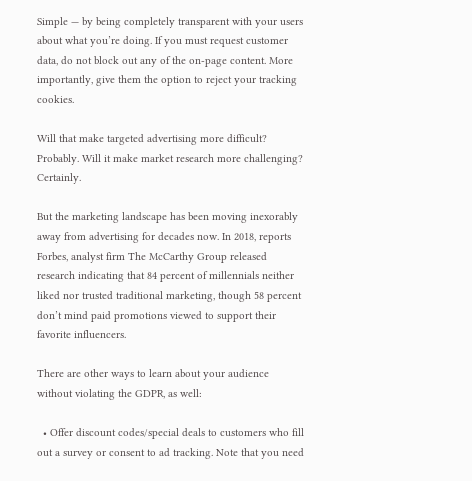Simple — by being completely transparent with your users about what you’re doing. If you must request customer data, do not block out any of the on-page content. More importantly, give them the option to reject your tracking cookies.

Will that make targeted advertising more difficult? Probably. Will it make market research more challenging? Certainly.

But the marketing landscape has been moving inexorably away from advertising for decades now. In 2018, reports Forbes, analyst firm The McCarthy Group released research indicating that 84 percent of millennials neither liked nor trusted traditional marketing, though 58 percent don’t mind paid promotions viewed to support their favorite influencers.

There are other ways to learn about your audience without violating the GDPR, as well:

  • Offer discount codes/special deals to customers who fill out a survey or consent to ad tracking. Note that you need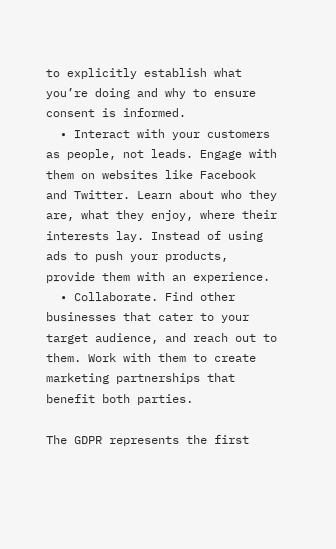to explicitly establish what you’re doing and why to ensure consent is informed.
  • Interact with your customers as people, not leads. Engage with them on websites like Facebook and Twitter. Learn about who they are, what they enjoy, where their interests lay. Instead of using ads to push your products, provide them with an experience.
  • Collaborate. Find other businesses that cater to your target audience, and reach out to them. Work with them to create marketing partnerships that benefit both parties.

The GDPR represents the first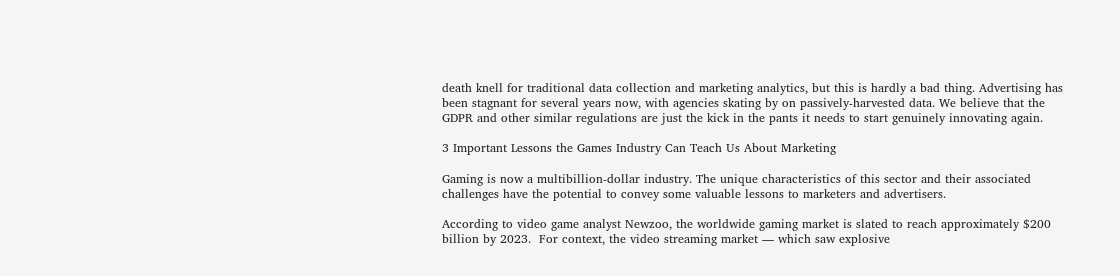death knell for traditional data collection and marketing analytics, but this is hardly a bad thing. Advertising has been stagnant for several years now, with agencies skating by on passively-harvested data. We believe that the GDPR and other similar regulations are just the kick in the pants it needs to start genuinely innovating again.

3 Important Lessons the Games Industry Can Teach Us About Marketing

Gaming is now a multibillion-dollar industry. The unique characteristics of this sector and their associated challenges have the potential to convey some valuable lessons to marketers and advertisers.

According to video game analyst Newzoo, the worldwide gaming market is slated to reach approximately $200 billion by 2023.  For context, the video streaming market — which saw explosive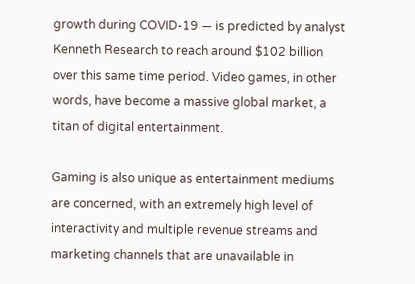growth during COVID-19 — is predicted by analyst Kenneth Research to reach around $102 billion over this same time period. Video games, in other words, have become a massive global market, a titan of digital entertainment.

Gaming is also unique as entertainment mediums are concerned, with an extremely high level of interactivity and multiple revenue streams and marketing channels that are unavailable in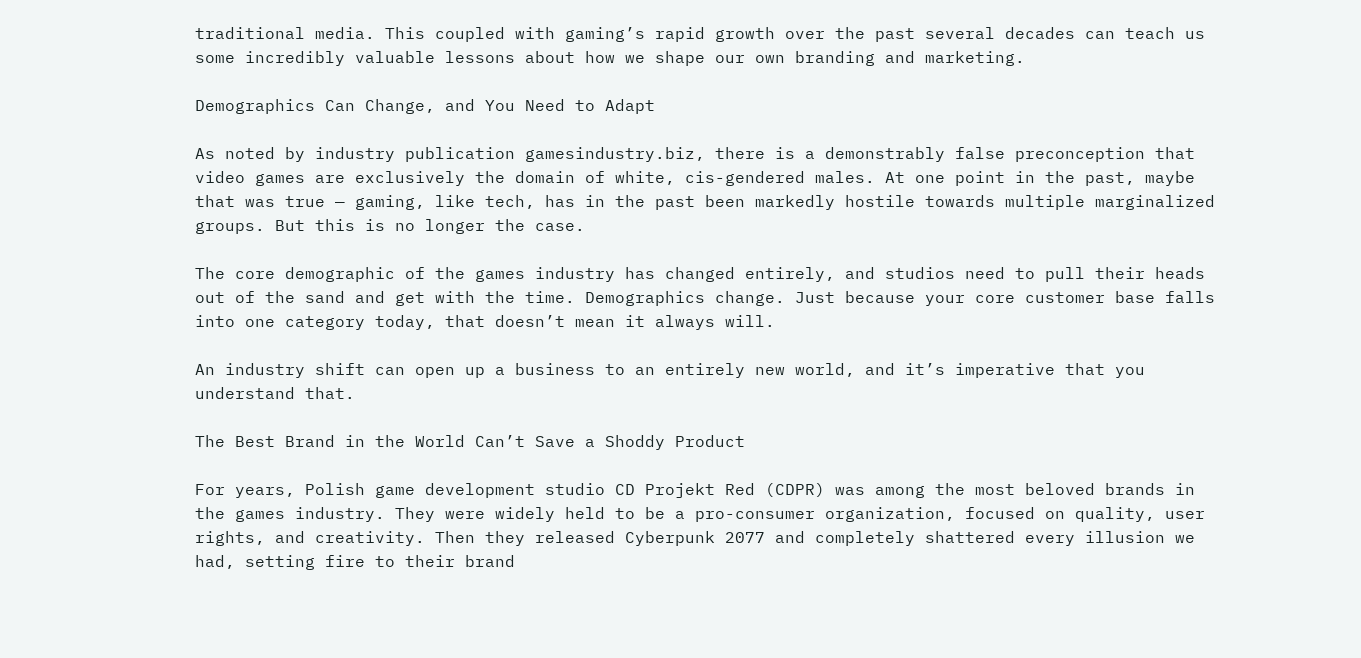traditional media. This coupled with gaming’s rapid growth over the past several decades can teach us some incredibly valuable lessons about how we shape our own branding and marketing.

Demographics Can Change, and You Need to Adapt

As noted by industry publication gamesindustry.biz, there is a demonstrably false preconception that video games are exclusively the domain of white, cis-gendered males. At one point in the past, maybe that was true — gaming, like tech, has in the past been markedly hostile towards multiple marginalized groups. But this is no longer the case.

The core demographic of the games industry has changed entirely, and studios need to pull their heads out of the sand and get with the time. Demographics change. Just because your core customer base falls into one category today, that doesn’t mean it always will.

An industry shift can open up a business to an entirely new world, and it’s imperative that you understand that.

The Best Brand in the World Can’t Save a Shoddy Product

For years, Polish game development studio CD Projekt Red (CDPR) was among the most beloved brands in the games industry. They were widely held to be a pro-consumer organization, focused on quality, user rights, and creativity. Then they released Cyberpunk 2077 and completely shattered every illusion we had, setting fire to their brand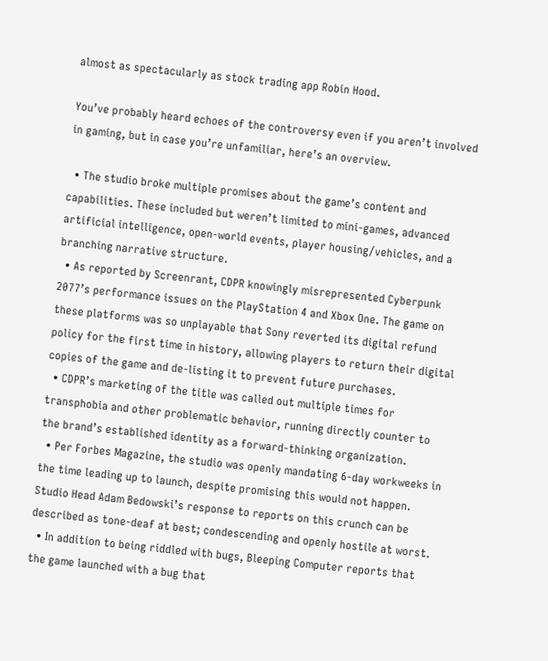almost as spectacularly as stock trading app Robin Hood.

You’ve probably heard echoes of the controversy even if you aren’t involved in gaming, but in case you’re unfamiliar, here’s an overview.

  • The studio broke multiple promises about the game’s content and capabilities. These included but weren’t limited to mini-games, advanced artificial intelligence, open-world events, player housing/vehicles, and a branching narrative structure.
  • As reported by Screenrant, CDPR knowingly misrepresented Cyberpunk 2077’s performance issues on the PlayStation 4 and Xbox One. The game on these platforms was so unplayable that Sony reverted its digital refund policy for the first time in history, allowing players to return their digital copies of the game and de-listing it to prevent future purchases.
  • CDPR’s marketing of the title was called out multiple times for transphobia and other problematic behavior, running directly counter to the brand’s established identity as a forward-thinking organization.
  • Per Forbes Magazine, the studio was openly mandating 6-day workweeks in the time leading up to launch, despite promising this would not happen. Studio Head Adam Bedowski’s response to reports on this crunch can be described as tone-deaf at best; condescending and openly hostile at worst.
  • In addition to being riddled with bugs, Bleeping Computer reports that the game launched with a bug that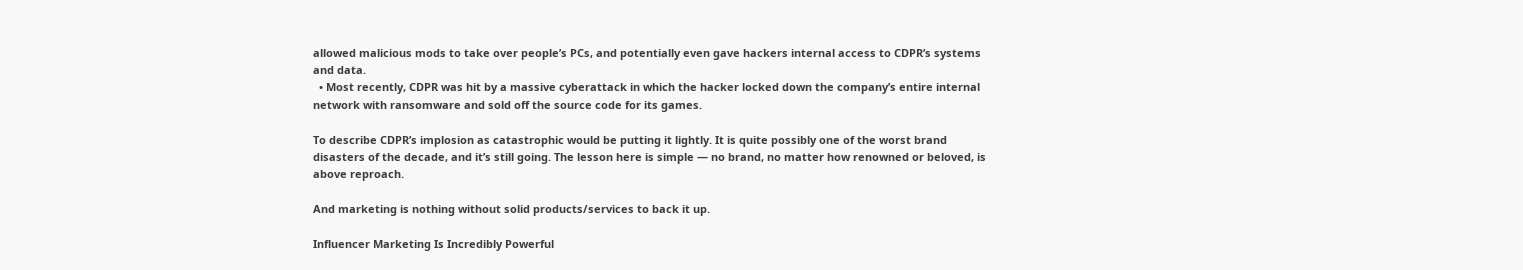allowed malicious mods to take over people’s PCs, and potentially even gave hackers internal access to CDPR’s systems and data.
  • Most recently, CDPR was hit by a massive cyberattack in which the hacker locked down the company’s entire internal network with ransomware and sold off the source code for its games.

To describe CDPR’s implosion as catastrophic would be putting it lightly. It is quite possibly one of the worst brand disasters of the decade, and it’s still going. The lesson here is simple — no brand, no matter how renowned or beloved, is above reproach.

And marketing is nothing without solid products/services to back it up.

Influencer Marketing Is Incredibly Powerful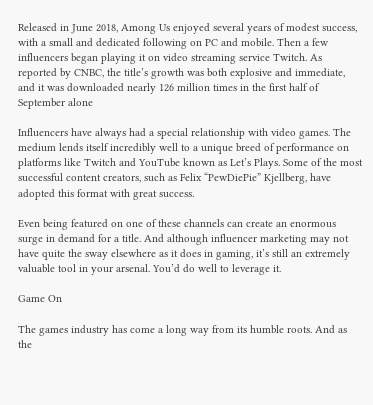Released in June 2018, Among Us enjoyed several years of modest success, with a small and dedicated following on PC and mobile. Then a few influencers began playing it on video streaming service Twitch. As reported by CNBC, the title’s growth was both explosive and immediate, and it was downloaded nearly 126 million times in the first half of September alone

Influencers have always had a special relationship with video games. The medium lends itself incredibly well to a unique breed of performance on platforms like Twitch and YouTube known as Let’s Plays. Some of the most successful content creators, such as Felix “PewDiePie” Kjellberg, have adopted this format with great success.

Even being featured on one of these channels can create an enormous surge in demand for a title. And although influencer marketing may not have quite the sway elsewhere as it does in gaming, it’s still an extremely valuable tool in your arsenal. You’d do well to leverage it.

Game On

The games industry has come a long way from its humble roots. And as the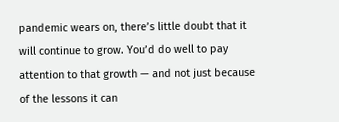pandemic wears on, there’s little doubt that it will continue to grow. You’d do well to pay attention to that growth — and not just because of the lessons it can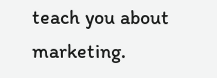teach you about marketing.